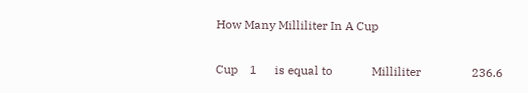How Many Milliliter In A Cup

Cup    1      is equal to             Milliliter                 236.6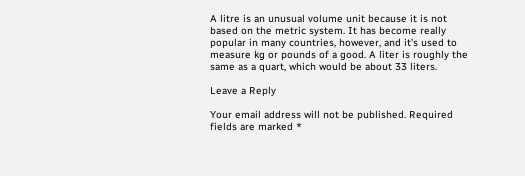A litre is an unusual volume unit because it is not based on the metric system. It has become really popular in many countries, however, and it’s used to measure kg or pounds of a good. A liter is roughly the same as a quart, which would be about 33 liters.

Leave a Reply

Your email address will not be published. Required fields are marked *